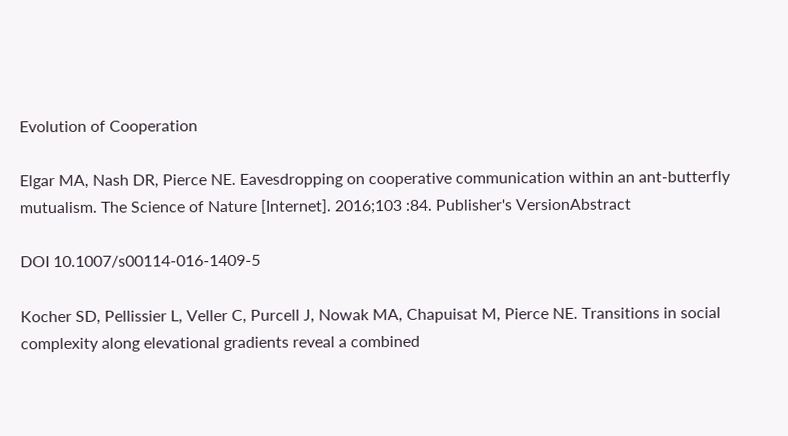Evolution of Cooperation

Elgar MA, Nash DR, Pierce NE. Eavesdropping on cooperative communication within an ant-butterfly mutualism. The Science of Nature [Internet]. 2016;103 :84. Publisher's VersionAbstract

DOI 10.1007/s00114-016-1409-5

Kocher SD, Pellissier L, Veller C, Purcell J, Nowak MA, Chapuisat M, Pierce NE. Transitions in social complexity along elevational gradients reveal a combined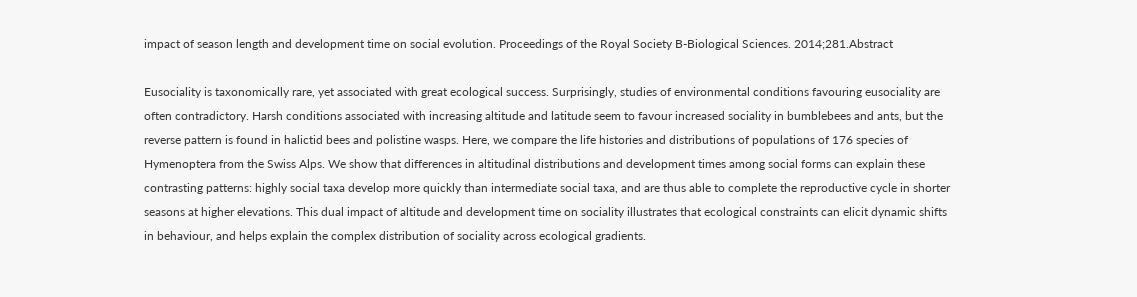impact of season length and development time on social evolution. Proceedings of the Royal Society B-Biological Sciences. 2014;281.Abstract

Eusociality is taxonomically rare, yet associated with great ecological success. Surprisingly, studies of environmental conditions favouring eusociality are often contradictory. Harsh conditions associated with increasing altitude and latitude seem to favour increased sociality in bumblebees and ants, but the reverse pattern is found in halictid bees and polistine wasps. Here, we compare the life histories and distributions of populations of 176 species of Hymenoptera from the Swiss Alps. We show that differences in altitudinal distributions and development times among social forms can explain these contrasting patterns: highly social taxa develop more quickly than intermediate social taxa, and are thus able to complete the reproductive cycle in shorter seasons at higher elevations. This dual impact of altitude and development time on sociality illustrates that ecological constraints can elicit dynamic shifts in behaviour, and helps explain the complex distribution of sociality across ecological gradients.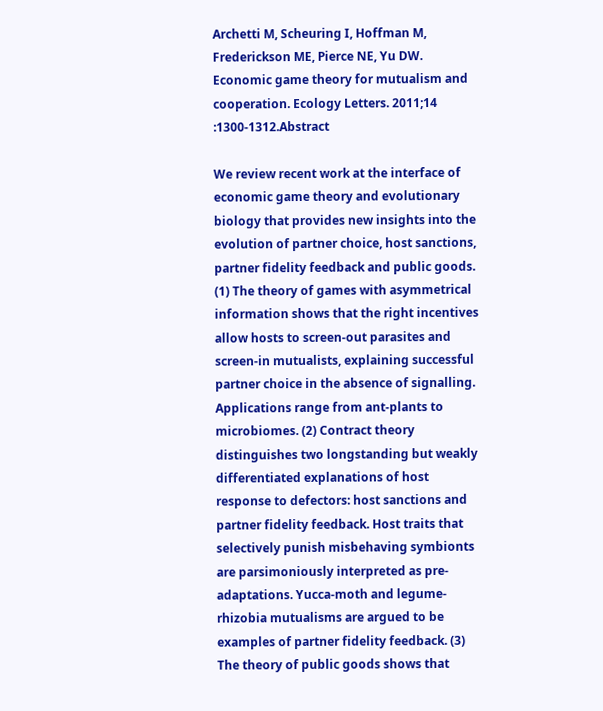Archetti M, Scheuring I, Hoffman M, Frederickson ME, Pierce NE, Yu DW. Economic game theory for mutualism and cooperation. Ecology Letters. 2011;14 :1300-1312.Abstract

We review recent work at the interface of economic game theory and evolutionary biology that provides new insights into the evolution of partner choice, host sanctions, partner fidelity feedback and public goods. (1) The theory of games with asymmetrical information shows that the right incentives allow hosts to screen-out parasites and screen-in mutualists, explaining successful partner choice in the absence of signalling. Applications range from ant-plants to microbiomes. (2) Contract theory distinguishes two longstanding but weakly differentiated explanations of host response to defectors: host sanctions and partner fidelity feedback. Host traits that selectively punish misbehaving symbionts are parsimoniously interpreted as pre-adaptations. Yucca-moth and legume-rhizobia mutualisms are argued to be examples of partner fidelity feedback. (3) The theory of public goods shows that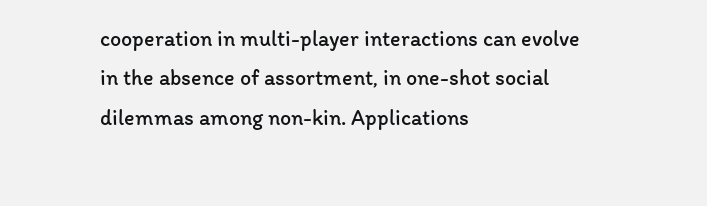cooperation in multi-player interactions can evolve in the absence of assortment, in one-shot social dilemmas among non-kin. Applications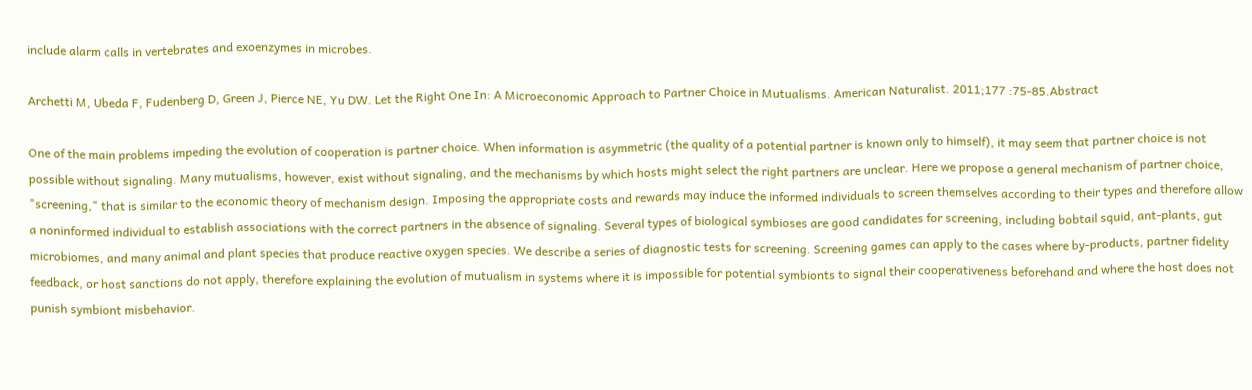include alarm calls in vertebrates and exoenzymes in microbes.

Archetti M, Ubeda F, Fudenberg D, Green J, Pierce NE, Yu DW. Let the Right One In: A Microeconomic Approach to Partner Choice in Mutualisms. American Naturalist. 2011;177 :75-85.Abstract

One of the main problems impeding the evolution of cooperation is partner choice. When information is asymmetric (the quality of a potential partner is known only to himself), it may seem that partner choice is not possible without signaling. Many mutualisms, however, exist without signaling, and the mechanisms by which hosts might select the right partners are unclear. Here we propose a general mechanism of partner choice, "screening," that is similar to the economic theory of mechanism design. Imposing the appropriate costs and rewards may induce the informed individuals to screen themselves according to their types and therefore allow a noninformed individual to establish associations with the correct partners in the absence of signaling. Several types of biological symbioses are good candidates for screening, including bobtail squid, ant-plants, gut microbiomes, and many animal and plant species that produce reactive oxygen species. We describe a series of diagnostic tests for screening. Screening games can apply to the cases where by-products, partner fidelity feedback, or host sanctions do not apply, therefore explaining the evolution of mutualism in systems where it is impossible for potential symbionts to signal their cooperativeness beforehand and where the host does not punish symbiont misbehavior.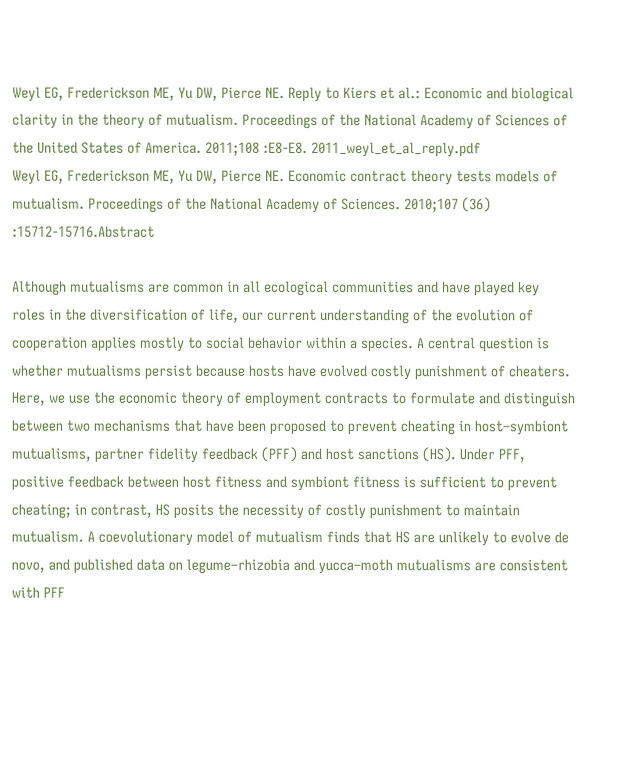Weyl EG, Frederickson ME, Yu DW, Pierce NE. Reply to Kiers et al.: Economic and biological clarity in the theory of mutualism. Proceedings of the National Academy of Sciences of the United States of America. 2011;108 :E8-E8. 2011_weyl_et_al_reply.pdf
Weyl EG, Frederickson ME, Yu DW, Pierce NE. Economic contract theory tests models of mutualism. Proceedings of the National Academy of Sciences. 2010;107 (36) :15712-15716.Abstract

Although mutualisms are common in all ecological communities and have played key roles in the diversification of life, our current understanding of the evolution of cooperation applies mostly to social behavior within a species. A central question is whether mutualisms persist because hosts have evolved costly punishment of cheaters. Here, we use the economic theory of employment contracts to formulate and distinguish between two mechanisms that have been proposed to prevent cheating in host–symbiont mutualisms, partner fidelity feedback (PFF) and host sanctions (HS). Under PFF, positive feedback between host fitness and symbiont fitness is sufficient to prevent cheating; in contrast, HS posits the necessity of costly punishment to maintain mutualism. A coevolutionary model of mutualism finds that HS are unlikely to evolve de novo, and published data on legume–rhizobia and yucca–moth mutualisms are consistent with PFF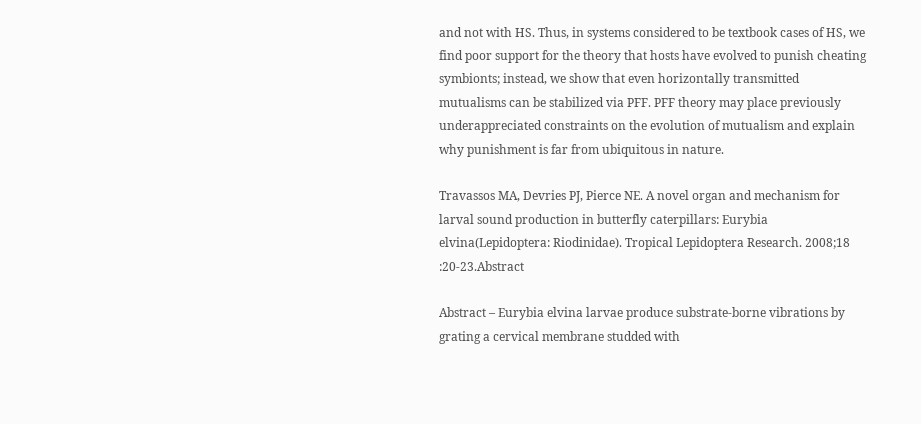and not with HS. Thus, in systems considered to be textbook cases of HS, we find poor support for the theory that hosts have evolved to punish cheating symbionts; instead, we show that even horizontally transmitted mutualisms can be stabilized via PFF. PFF theory may place previously underappreciated constraints on the evolution of mutualism and explain why punishment is far from ubiquitous in nature.

Travassos MA, Devries PJ, Pierce NE. A novel organ and mechanism for larval sound production in butterfly caterpillars: Eurybia elvina(Lepidoptera: Riodinidae). Tropical Lepidoptera Research. 2008;18 :20-23.Abstract

Abstract – Eurybia elvina larvae produce substrate-borne vibrations by grating a cervical membrane studded with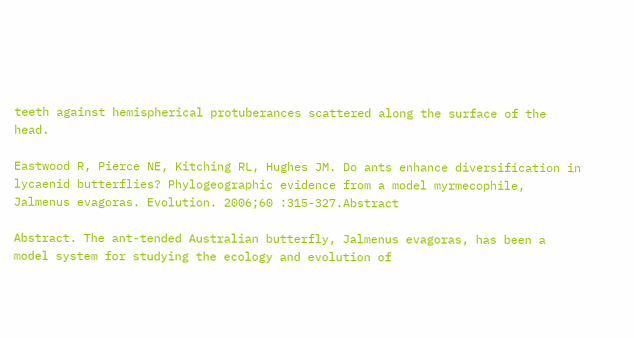teeth against hemispherical protuberances scattered along the surface of the head.

Eastwood R, Pierce NE, Kitching RL, Hughes JM. Do ants enhance diversification in lycaenid butterflies? Phylogeographic evidence from a model myrmecophile, Jalmenus evagoras. Evolution. 2006;60 :315-327.Abstract

Abstract. The ant-tended Australian butterfly, Jalmenus evagoras, has been a model system for studying the ecology and evolution of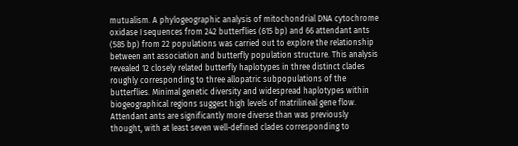mutualism. A phylogeographic analysis of mitochondrial DNA cytochrome oxidase I sequences from 242 butterflies (615 bp) and 66 attendant ants (585 bp) from 22 populations was carried out to explore the relationship between ant association and butterfly population structure. This analysis revealed 12 closely related butterfly haplotypes in three distinct clades roughly corresponding to three allopatric subpopulations of the butterflies. Minimal genetic diversity and widespread haplotypes within biogeographical regions suggest high levels of matrilineal gene flow. Attendant ants are significantly more diverse than was previously thought, with at least seven well-defined clades corresponding to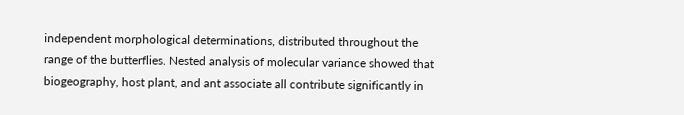independent morphological determinations, distributed throughout the range of the butterflies. Nested analysis of molecular variance showed that biogeography, host plant, and ant associate all contribute significantly in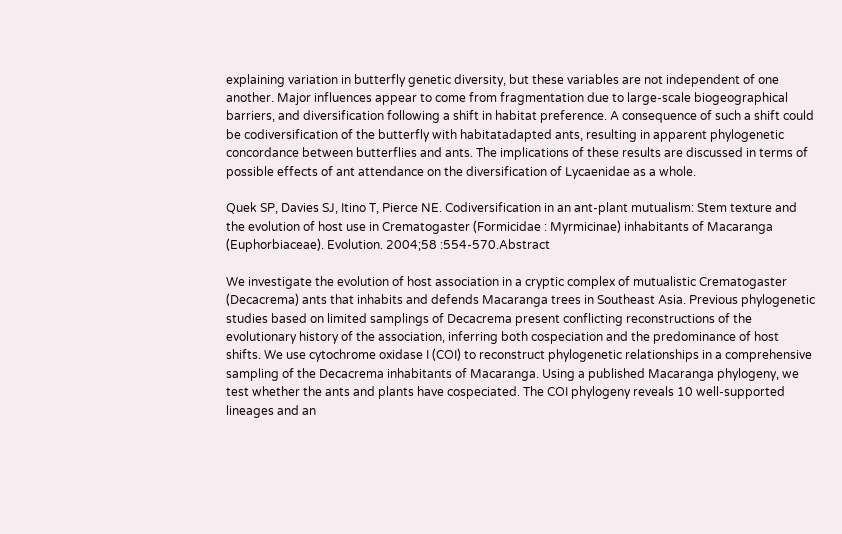explaining variation in butterfly genetic diversity, but these variables are not independent of one another. Major influences appear to come from fragmentation due to large-scale biogeographical barriers, and diversification following a shift in habitat preference. A consequence of such a shift could be codiversification of the butterfly with habitatadapted ants, resulting in apparent phylogenetic concordance between butterflies and ants. The implications of these results are discussed in terms of possible effects of ant attendance on the diversification of Lycaenidae as a whole.

Quek SP, Davies SJ, Itino T, Pierce NE. Codiversification in an ant-plant mutualism: Stem texture and the evolution of host use in Crematogaster (Formicidae : Myrmicinae) inhabitants of Macaranga (Euphorbiaceae). Evolution. 2004;58 :554-570.Abstract

We investigate the evolution of host association in a cryptic complex of mutualistic Crematogaster (Decacrema) ants that inhabits and defends Macaranga trees in Southeast Asia. Previous phylogenetic studies based on limited samplings of Decacrema present conflicting reconstructions of the evolutionary history of the association, inferring both cospeciation and the predominance of host shifts. We use cytochrome oxidase I (COI) to reconstruct phylogenetic relationships in a comprehensive sampling of the Decacrema inhabitants of Macaranga. Using a published Macaranga phylogeny, we test whether the ants and plants have cospeciated. The COI phylogeny reveals 10 well-supported lineages and an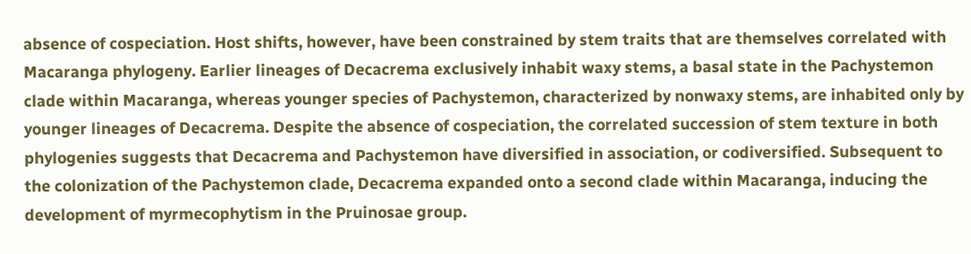absence of cospeciation. Host shifts, however, have been constrained by stem traits that are themselves correlated with Macaranga phylogeny. Earlier lineages of Decacrema exclusively inhabit waxy stems, a basal state in the Pachystemon clade within Macaranga, whereas younger species of Pachystemon, characterized by nonwaxy stems, are inhabited only by younger lineages of Decacrema. Despite the absence of cospeciation, the correlated succession of stem texture in both phylogenies suggests that Decacrema and Pachystemon have diversified in association, or codiversified. Subsequent to the colonization of the Pachystemon clade, Decacrema expanded onto a second clade within Macaranga, inducing the development of myrmecophytism in the Pruinosae group.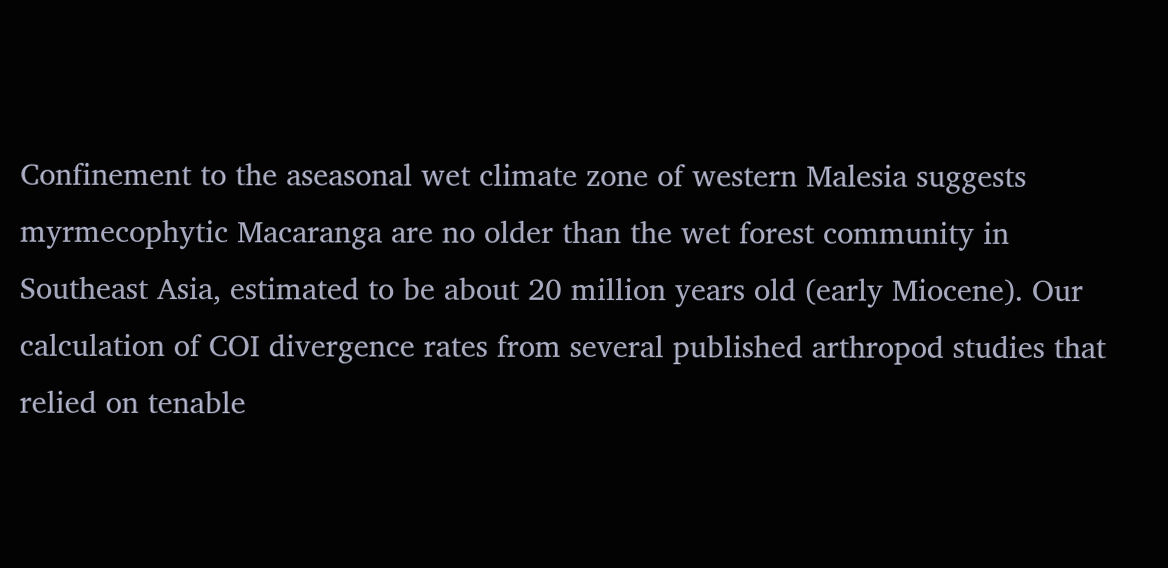Confinement to the aseasonal wet climate zone of western Malesia suggests myrmecophytic Macaranga are no older than the wet forest community in Southeast Asia, estimated to be about 20 million years old (early Miocene). Our calculation of COI divergence rates from several published arthropod studies that relied on tenable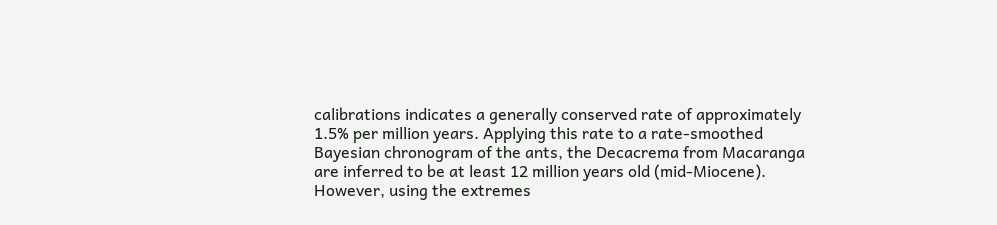calibrations indicates a generally conserved rate of approximately 1.5% per million years. Applying this rate to a rate-smoothed Bayesian chronogram of the ants, the Decacrema from Macaranga are inferred to be at least 12 million years old (mid-Miocene). However, using the extremes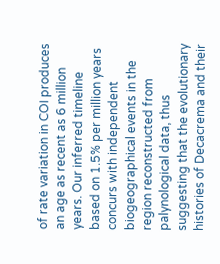of rate variation in COI produces an age as recent as 6 million years. Our inferred timeline based on 1.5% per million years concurs with independent biogeographical events in the region reconstructed from palynological data, thus suggesting that the evolutionary histories of Decacrema and their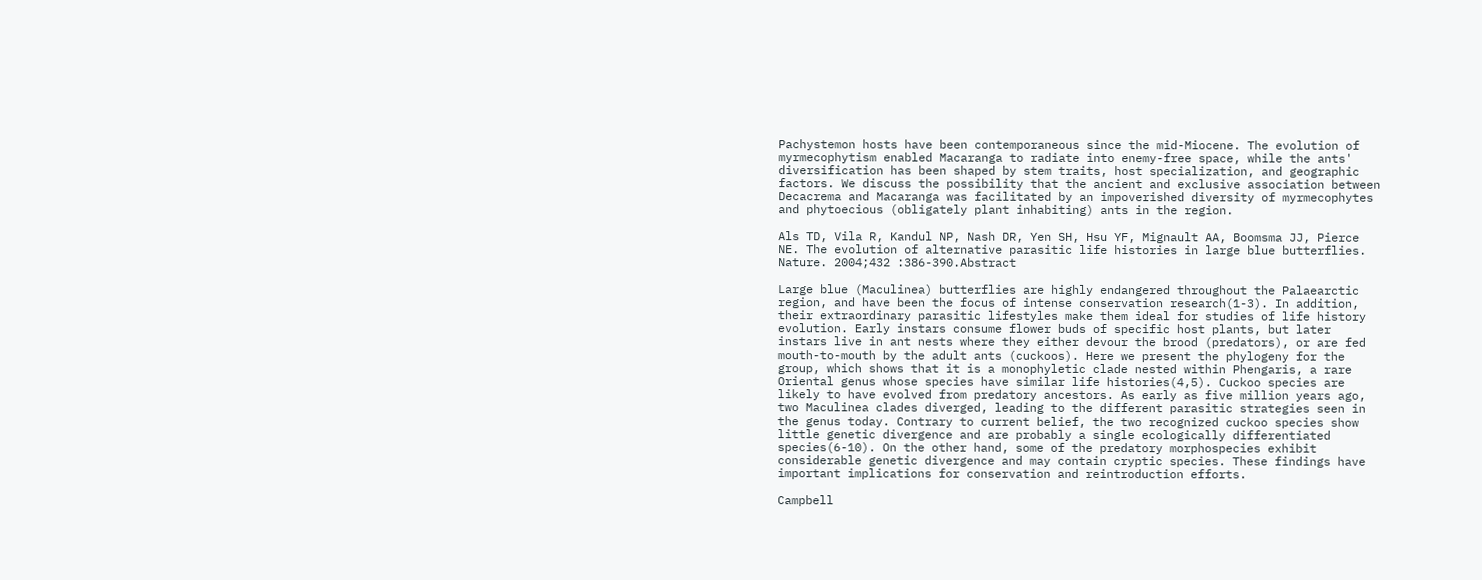Pachystemon hosts have been contemporaneous since the mid-Miocene. The evolution of myrmecophytism enabled Macaranga to radiate into enemy-free space, while the ants' diversification has been shaped by stem traits, host specialization, and geographic factors. We discuss the possibility that the ancient and exclusive association between Decacrema and Macaranga was facilitated by an impoverished diversity of myrmecophytes and phytoecious (obligately plant inhabiting) ants in the region.

Als TD, Vila R, Kandul NP, Nash DR, Yen SH, Hsu YF, Mignault AA, Boomsma JJ, Pierce NE. The evolution of alternative parasitic life histories in large blue butterflies. Nature. 2004;432 :386-390.Abstract

Large blue (Maculinea) butterflies are highly endangered throughout the Palaearctic region, and have been the focus of intense conservation research(1-3). In addition, their extraordinary parasitic lifestyles make them ideal for studies of life history evolution. Early instars consume flower buds of specific host plants, but later instars live in ant nests where they either devour the brood (predators), or are fed mouth-to-mouth by the adult ants (cuckoos). Here we present the phylogeny for the group, which shows that it is a monophyletic clade nested within Phengaris, a rare Oriental genus whose species have similar life histories(4,5). Cuckoo species are likely to have evolved from predatory ancestors. As early as five million years ago, two Maculinea clades diverged, leading to the different parasitic strategies seen in the genus today. Contrary to current belief, the two recognized cuckoo species show little genetic divergence and are probably a single ecologically differentiated species(6-10). On the other hand, some of the predatory morphospecies exhibit considerable genetic divergence and may contain cryptic species. These findings have important implications for conservation and reintroduction efforts.

Campbell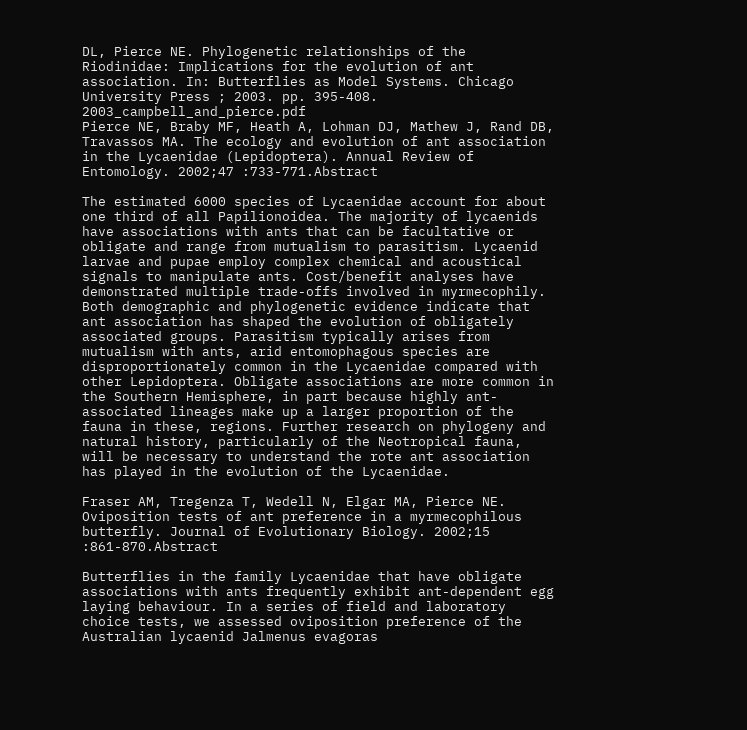DL, Pierce NE. Phylogenetic relationships of the Riodinidae: Implications for the evolution of ant association. In: Butterflies as Model Systems. Chicago University Press ; 2003. pp. 395-408. 2003_campbell_and_pierce.pdf
Pierce NE, Braby MF, Heath A, Lohman DJ, Mathew J, Rand DB, Travassos MA. The ecology and evolution of ant association in the Lycaenidae (Lepidoptera). Annual Review of Entomology. 2002;47 :733-771.Abstract

The estimated 6000 species of Lycaenidae account for about one third of all Papilionoidea. The majority of lycaenids have associations with ants that can be facultative or obligate and range from mutualism to parasitism. Lycaenid larvae and pupae employ complex chemical and acoustical signals to manipulate ants. Cost/benefit analyses have demonstrated multiple trade-offs involved in myrmecophily. Both demographic and phylogenetic evidence indicate that ant association has shaped the evolution of obligately associated groups. Parasitism typically arises from mutualism with ants, arid entomophagous species are disproportionately common in the Lycaenidae compared with other Lepidoptera. Obligate associations are more common in the Southern Hemisphere, in part because highly ant-associated lineages make up a larger proportion of the fauna in these, regions. Further research on phylogeny and natural history, particularly of the Neotropical fauna, will be necessary to understand the rote ant association has played in the evolution of the Lycaenidae.

Fraser AM, Tregenza T, Wedell N, Elgar MA, Pierce NE. Oviposition tests of ant preference in a myrmecophilous butterfly. Journal of Evolutionary Biology. 2002;15 :861-870.Abstract

Butterflies in the family Lycaenidae that have obligate associations with ants frequently exhibit ant-dependent egg laying behaviour. In a series of field and laboratory choice tests, we assessed oviposition preference of the Australian lycaenid Jalmenus evagoras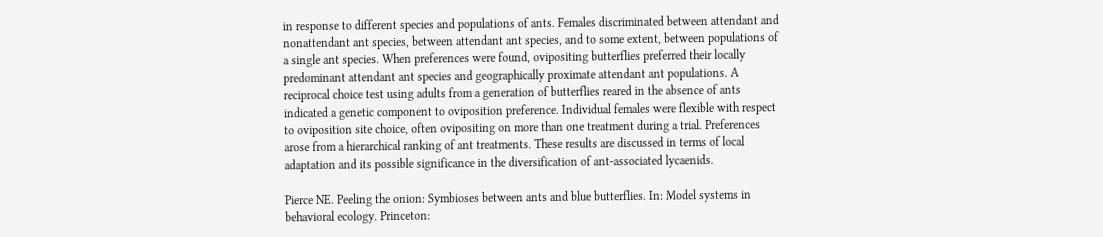in response to different species and populations of ants. Females discriminated between attendant and nonattendant ant species, between attendant ant species, and to some extent, between populations of a single ant species. When preferences were found, ovipositing butterflies preferred their locally predominant attendant ant species and geographically proximate attendant ant populations. A reciprocal choice test using adults from a generation of butterflies reared in the absence of ants indicated a genetic component to oviposition preference. Individual females were flexible with respect to oviposition site choice, often ovipositing on more than one treatment during a trial. Preferences arose from a hierarchical ranking of ant treatments. These results are discussed in terms of local adaptation and its possible significance in the diversification of ant-associated lycaenids.

Pierce NE. Peeling the onion: Symbioses between ants and blue butterflies. In: Model systems in behavioral ecology. Princeton: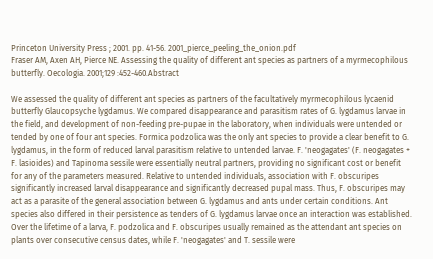Princeton University Press ; 2001. pp. 41-56. 2001_pierce_peeling_the_onion.pdf
Fraser AM, Axen AH, Pierce NE. Assessing the quality of different ant species as partners of a myrmecophilous butterfly. Oecologia. 2001;129 :452-460.Abstract

We assessed the quality of different ant species as partners of the facultatively myrmecophilous lycaenid butterfly Glaucopsyche lygdamus. We compared disappearance and parasitism rates of G. lygdamus larvae in the field, and development of non-feeding pre-pupae in the laboratory, when individuals were untended or tended by one of four ant species. Formica podzolica was the only ant species to provide a clear benefit to G. lygdamus, in the form of reduced larval parasitism relative to untended larvae. F. 'neogagates' (F. neogagates + F. lasioides) and Tapinoma sessile were essentially neutral partners, providing no significant cost or benefit for any of the parameters measured. Relative to untended individuals, association with F. obscuripes significantly increased larval disappearance and significantly decreased pupal mass. Thus, F. obscuripes may act as a parasite of the general association between G. lygdamus and ants under certain conditions. Ant species also differed in their persistence as tenders of G. lygdamus larvae once an interaction was established. Over the lifetime of a larva, F. podzolica and F. obscuripes usually remained as the attendant ant species on plants over consecutive census dates, while F. 'neogagates' and T. sessile were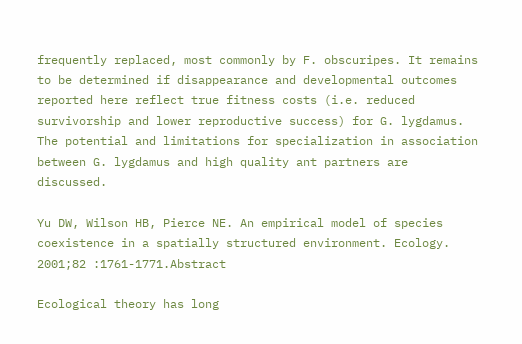frequently replaced, most commonly by F. obscuripes. It remains to be determined if disappearance and developmental outcomes reported here reflect true fitness costs (i.e. reduced survivorship and lower reproductive success) for G. lygdamus. The potential and limitations for specialization in association between G. lygdamus and high quality ant partners are discussed.

Yu DW, Wilson HB, Pierce NE. An empirical model of species coexistence in a spatially structured environment. Ecology. 2001;82 :1761-1771.Abstract

Ecological theory has long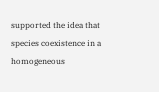supported the idea that species coexistence in a homogeneous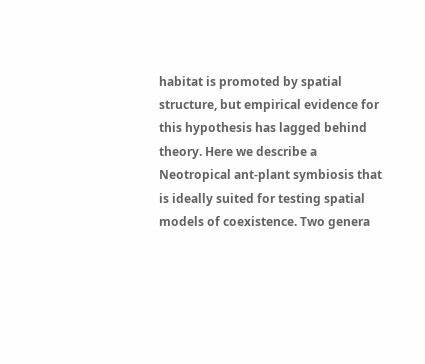habitat is promoted by spatial structure, but empirical evidence for this hypothesis has lagged behind theory. Here we describe a Neotropical ant-plant symbiosis that is ideally suited for testing spatial models of coexistence. Two genera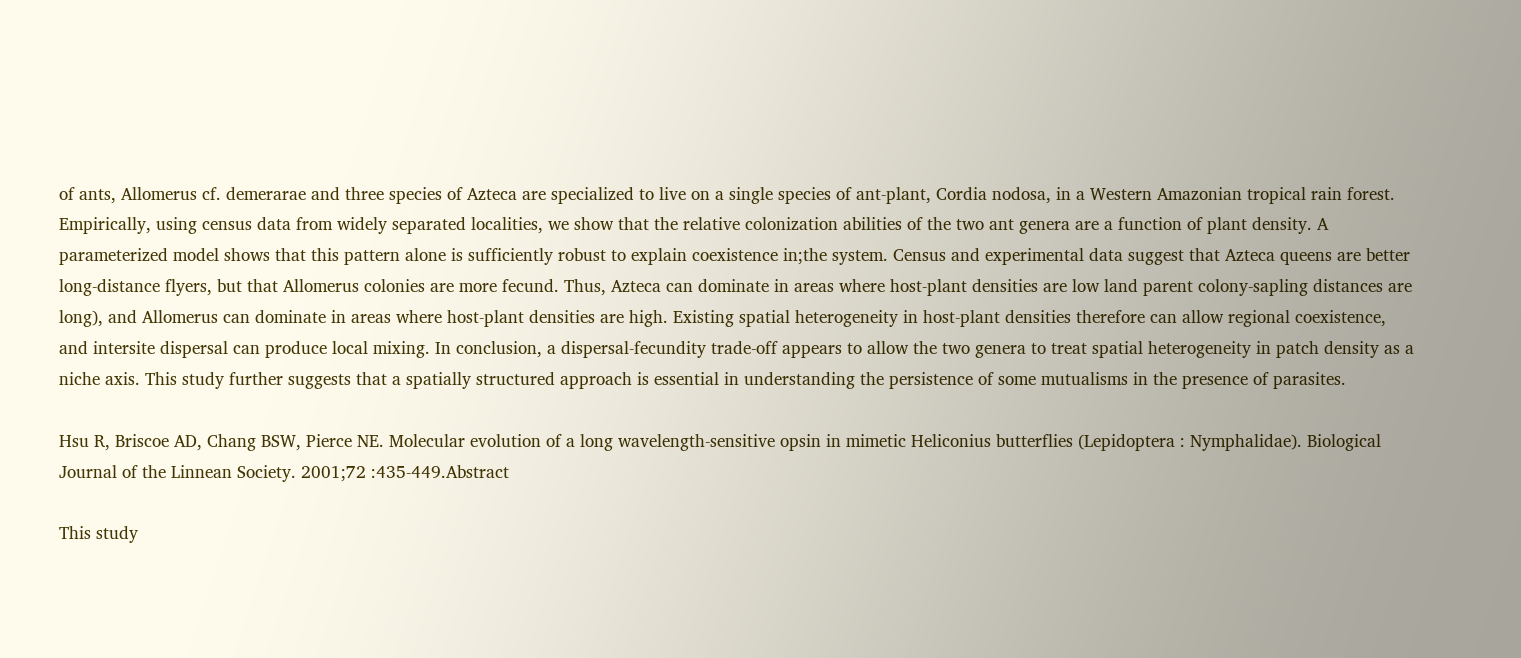of ants, Allomerus cf. demerarae and three species of Azteca are specialized to live on a single species of ant-plant, Cordia nodosa, in a Western Amazonian tropical rain forest. Empirically, using census data from widely separated localities, we show that the relative colonization abilities of the two ant genera are a function of plant density. A parameterized model shows that this pattern alone is sufficiently robust to explain coexistence in;the system. Census and experimental data suggest that Azteca queens are better long-distance flyers, but that Allomerus colonies are more fecund. Thus, Azteca can dominate in areas where host-plant densities are low land parent colony-sapling distances are long), and Allomerus can dominate in areas where host-plant densities are high. Existing spatial heterogeneity in host-plant densities therefore can allow regional coexistence, and intersite dispersal can produce local mixing. In conclusion, a dispersal-fecundity trade-off appears to allow the two genera to treat spatial heterogeneity in patch density as a niche axis. This study further suggests that a spatially structured approach is essential in understanding the persistence of some mutualisms in the presence of parasites.

Hsu R, Briscoe AD, Chang BSW, Pierce NE. Molecular evolution of a long wavelength-sensitive opsin in mimetic Heliconius butterflies (Lepidoptera : Nymphalidae). Biological Journal of the Linnean Society. 2001;72 :435-449.Abstract

This study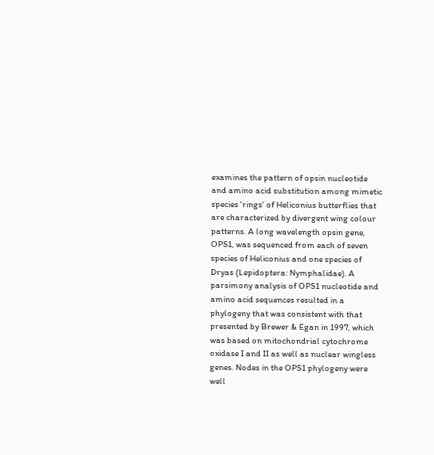examines the pattern of opsin nucleotide and amino acid substitution among mimetic species 'rings' of Heliconius butterflies that are characterized by divergent wing colour patterns. A long wavelength opsin gene, OPS1, was sequenced from each of seven species of Heliconius and one species of Dryas (Lepidoptera: Nymphalidae). A parsimony analysis of OPS1 nucleotide and amino acid sequences resulted in a phylogeny that was consistent with that presented by Brewer & Egan in 1997, which was based on mitochondrial cytochrome oxidase I and II as well as nuclear wingless genes. Nodes in the OPS1 phylogeny were well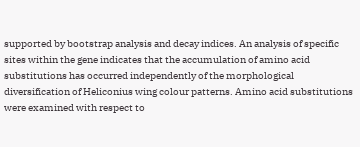supported by bootstrap analysis and decay indices. An analysis of specific sites within the gene indicates that the accumulation of amino acid substitutions has occurred independently of the morphological diversification of Heliconius wing colour patterns. Amino acid substitutions were examined with respect to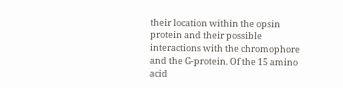their location within the opsin protein and their possible interactions with the chromophore and the G-protein. Of the 15 amino acid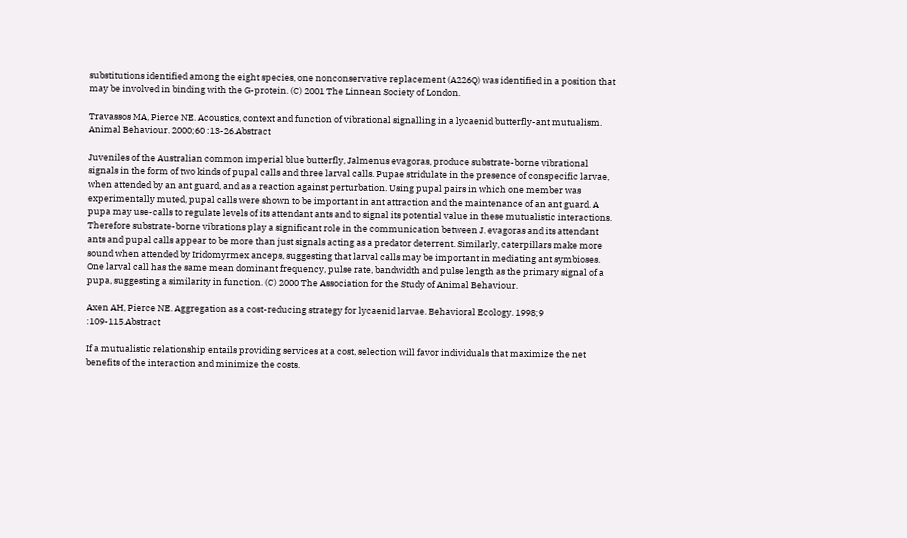substitutions identified among the eight species, one nonconservative replacement (A226Q) was identified in a position that may be involved in binding with the G-protein. (C) 2001 The Linnean Society of London.

Travassos MA, Pierce NE. Acoustics, context and function of vibrational signalling in a lycaenid butterfly-ant mutualism. Animal Behaviour. 2000;60 :13-26.Abstract

Juveniles of the Australian common imperial blue butterfly, Jalmenus evagoras, produce substrate-borne vibrational signals in the form of two kinds of pupal calls and three larval calls. Pupae stridulate in the presence of conspecific larvae, when attended by an ant guard, and as a reaction against perturbation. Using pupal pairs in which one member was experimentally muted, pupal calls were shown to be important in ant attraction and the maintenance of an ant guard. A pupa may use-calls to regulate levels of its attendant ants and to signal its potential value in these mutualistic interactions. Therefore substrate-borne vibrations play a significant role in the communication between J. evagoras and its attendant ants and pupal calls appear to be more than just signals acting as a predator deterrent. Similarly, caterpillars make more sound when attended by Iridomyrmex anceps, suggesting that larval calls may be important in mediating ant symbioses. One larval call has the same mean dominant frequency, pulse rate, bandwidth and pulse length as the primary signal of a pupa, suggesting a similarity in function. (C) 2000 The Association for the Study of Animal Behaviour.

Axen AH, Pierce NE. Aggregation as a cost-reducing strategy for lycaenid larvae. Behavioral Ecology. 1998;9 :109-115.Abstract

If a mutualistic relationship entails providing services at a cost, selection will favor individuals that maximize the net benefits of the interaction and minimize the costs.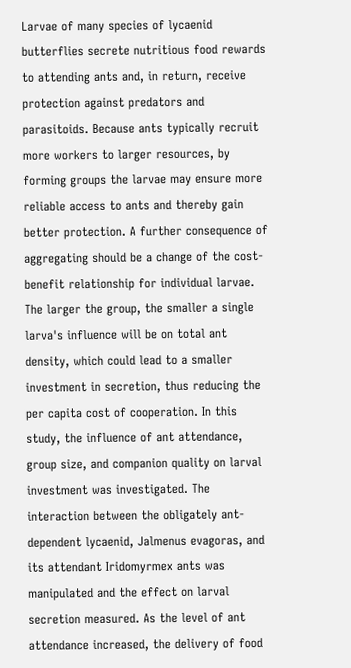Larvae of many species of lycaenid butterflies secrete nutritious food rewards to attending ants and, in return, receive protection against predators and parasitoids. Because ants typically recruit more workers to larger resources, by forming groups the larvae may ensure more reliable access to ants and thereby gain better protection. A further consequence of aggregating should be a change of the cost-benefit relationship for individual larvae. The larger the group, the smaller a single larva's influence will be on total ant density, which could lead to a smaller investment in secretion, thus reducing the per capita cost of cooperation. In this study, the influence of ant attendance, group size, and companion quality on larval investment was investigated. The interaction between the obligately ant-dependent lycaenid, Jalmenus evagoras, and its attendant Iridomyrmex ants was manipulated and the effect on larval secretion measured. As the level of ant attendance increased, the delivery of food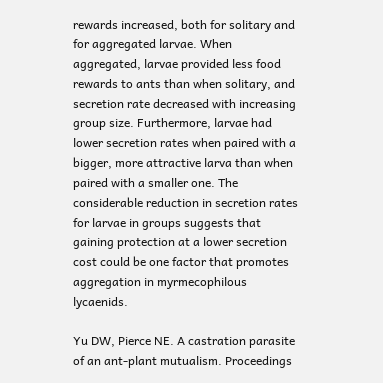rewards increased, both for solitary and for aggregated larvae. When aggregated, larvae provided less food rewards to ants than when solitary, and secretion rate decreased with increasing group size. Furthermore, larvae had lower secretion rates when paired with a bigger, more attractive larva than when paired with a smaller one. The considerable reduction in secretion rates for larvae in groups suggests that gaining protection at a lower secretion cost could be one factor that promotes aggregation in myrmecophilous lycaenids.

Yu DW, Pierce NE. A castration parasite of an ant-plant mutualism. Proceedings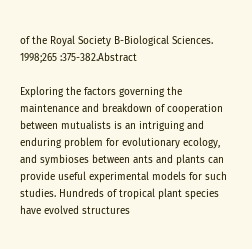of the Royal Society B-Biological Sciences. 1998;265 :375-382.Abstract

Exploring the factors governing the maintenance and breakdown of cooperation between mutualists is an intriguing and enduring problem for evolutionary ecology, and symbioses between ants and plants can provide useful experimental models for such studies. Hundreds of tropical plant species have evolved structures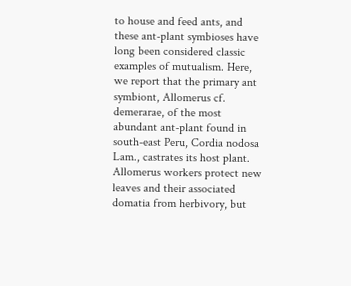to house and feed ants, and these ant-plant symbioses have long been considered classic examples of mutualism. Here, we report that the primary ant symbiont, Allomerus cf. demerarae, of the most abundant ant-plant found in south-east Peru, Cordia nodosa Lam., castrates its host plant. Allomerus workers protect new leaves and their associated domatia from herbivory, but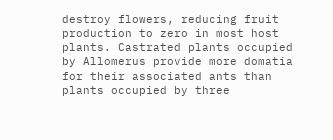destroy flowers, reducing fruit production to zero in most host plants. Castrated plants occupied by Allomerus provide more domatia for their associated ants than plants occupied by three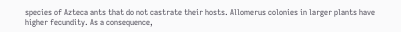species of Azteca ants that do not castrate their hosts. Allomerus colonies in larger plants have higher fecundity. As a consequence,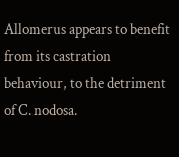Allomerus appears to benefit from its castration behaviour, to the detriment of C. nodosa.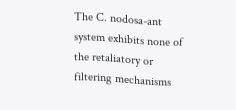The C. nodosa-ant system exhibits none of the retaliatory or filtering mechanisms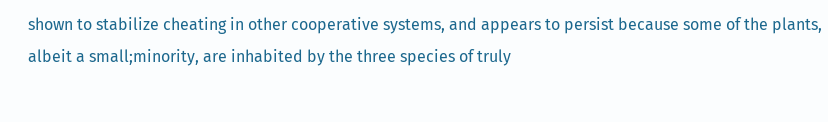shown to stabilize cheating in other cooperative systems, and appears to persist because some of the plants, albeit a small;minority, are inhabited by the three species of truly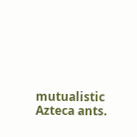mutualistic Azteca ants.